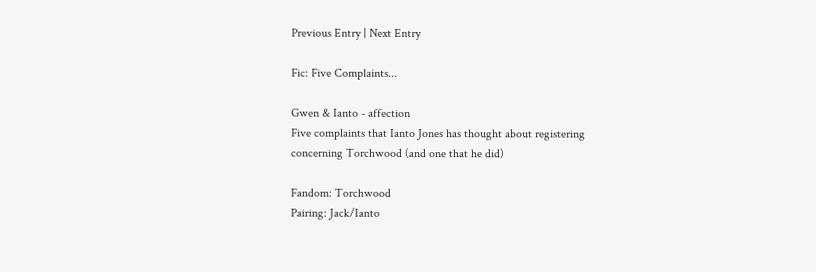Previous Entry | Next Entry

Fic: Five Complaints...

Gwen & Ianto - affection
Five complaints that Ianto Jones has thought about registering concerning Torchwood (and one that he did)

Fandom: Torchwood
Pairing: Jack/Ianto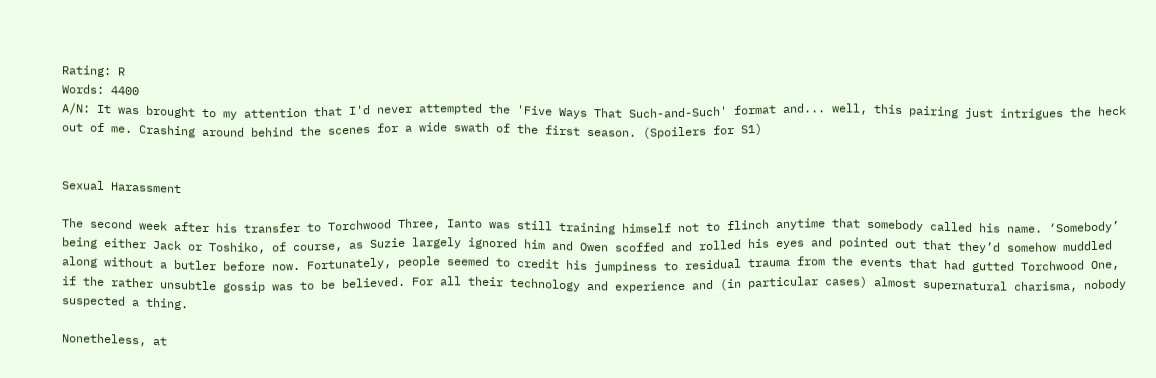Rating: R
Words: 4400
A/N: It was brought to my attention that I'd never attempted the 'Five Ways That Such-and-Such' format and... well, this pairing just intrigues the heck out of me. Crashing around behind the scenes for a wide swath of the first season. (Spoilers for S1)


Sexual Harassment

The second week after his transfer to Torchwood Three, Ianto was still training himself not to flinch anytime that somebody called his name. ‘Somebody’ being either Jack or Toshiko, of course, as Suzie largely ignored him and Owen scoffed and rolled his eyes and pointed out that they’d somehow muddled along without a butler before now. Fortunately, people seemed to credit his jumpiness to residual trauma from the events that had gutted Torchwood One, if the rather unsubtle gossip was to be believed. For all their technology and experience and (in particular cases) almost supernatural charisma, nobody suspected a thing.

Nonetheless, at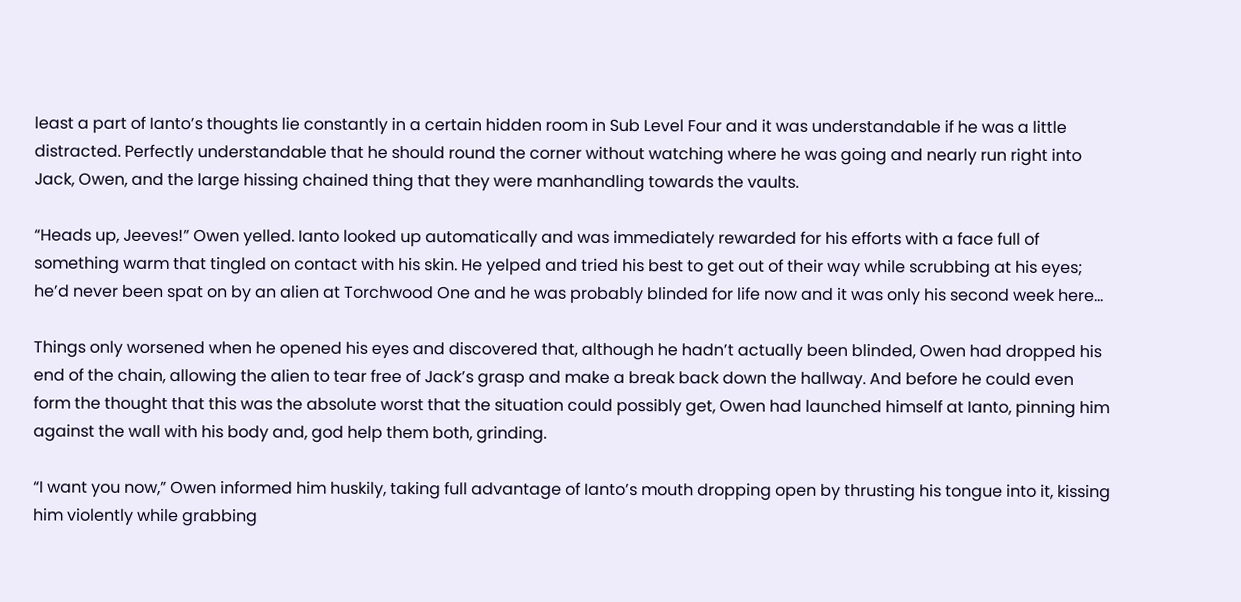least a part of Ianto’s thoughts lie constantly in a certain hidden room in Sub Level Four and it was understandable if he was a little distracted. Perfectly understandable that he should round the corner without watching where he was going and nearly run right into Jack, Owen, and the large hissing chained thing that they were manhandling towards the vaults.

“Heads up, Jeeves!” Owen yelled. Ianto looked up automatically and was immediately rewarded for his efforts with a face full of something warm that tingled on contact with his skin. He yelped and tried his best to get out of their way while scrubbing at his eyes; he’d never been spat on by an alien at Torchwood One and he was probably blinded for life now and it was only his second week here…

Things only worsened when he opened his eyes and discovered that, although he hadn’t actually been blinded, Owen had dropped his end of the chain, allowing the alien to tear free of Jack’s grasp and make a break back down the hallway. And before he could even form the thought that this was the absolute worst that the situation could possibly get, Owen had launched himself at Ianto, pinning him against the wall with his body and, god help them both, grinding.

“I want you now,” Owen informed him huskily, taking full advantage of Ianto’s mouth dropping open by thrusting his tongue into it, kissing him violently while grabbing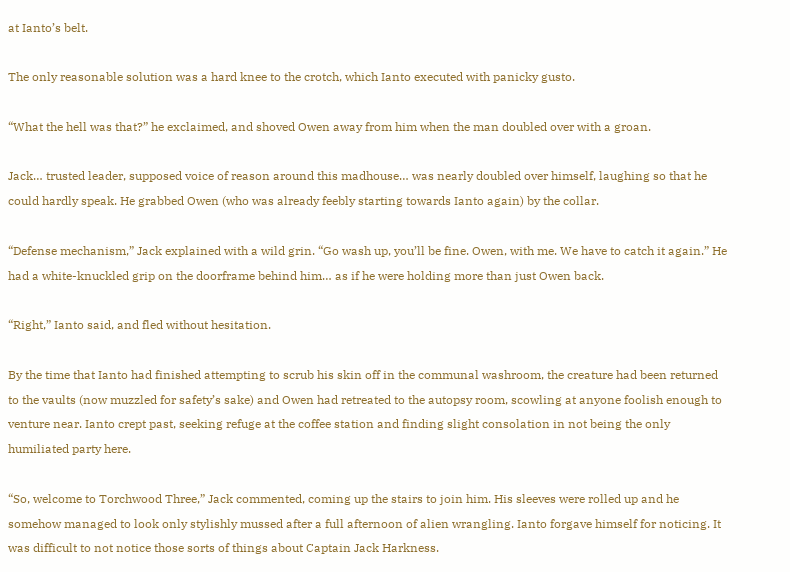at Ianto’s belt.

The only reasonable solution was a hard knee to the crotch, which Ianto executed with panicky gusto.

“What the hell was that?” he exclaimed, and shoved Owen away from him when the man doubled over with a groan.

Jack… trusted leader, supposed voice of reason around this madhouse… was nearly doubled over himself, laughing so that he could hardly speak. He grabbed Owen (who was already feebly starting towards Ianto again) by the collar.

“Defense mechanism,” Jack explained with a wild grin. “Go wash up, you’ll be fine. Owen, with me. We have to catch it again.” He had a white-knuckled grip on the doorframe behind him… as if he were holding more than just Owen back.

“Right,” Ianto said, and fled without hesitation.

By the time that Ianto had finished attempting to scrub his skin off in the communal washroom, the creature had been returned to the vaults (now muzzled for safety’s sake) and Owen had retreated to the autopsy room, scowling at anyone foolish enough to venture near. Ianto crept past, seeking refuge at the coffee station and finding slight consolation in not being the only humiliated party here.

“So, welcome to Torchwood Three,” Jack commented, coming up the stairs to join him. His sleeves were rolled up and he somehow managed to look only stylishly mussed after a full afternoon of alien wrangling. Ianto forgave himself for noticing. It was difficult to not notice those sorts of things about Captain Jack Harkness.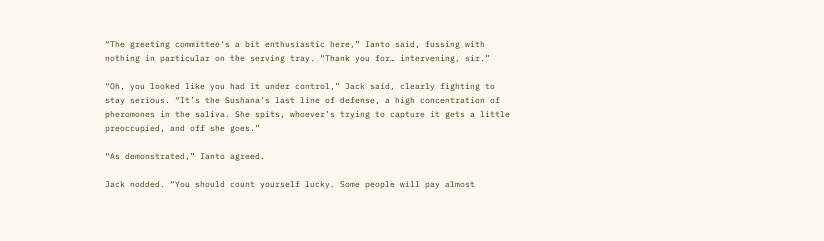“The greeting committee’s a bit enthusiastic here,” Ianto said, fussing with nothing in particular on the serving tray. “Thank you for… intervening, sir.”

“Oh, you looked like you had it under control,” Jack said, clearly fighting to stay serious. “It’s the Sushana’s last line of defense, a high concentration of pheromones in the saliva. She spits, whoever’s trying to capture it gets a little preoccupied, and off she goes.”

“As demonstrated,” Ianto agreed.

Jack nodded. “You should count yourself lucky. Some people will pay almost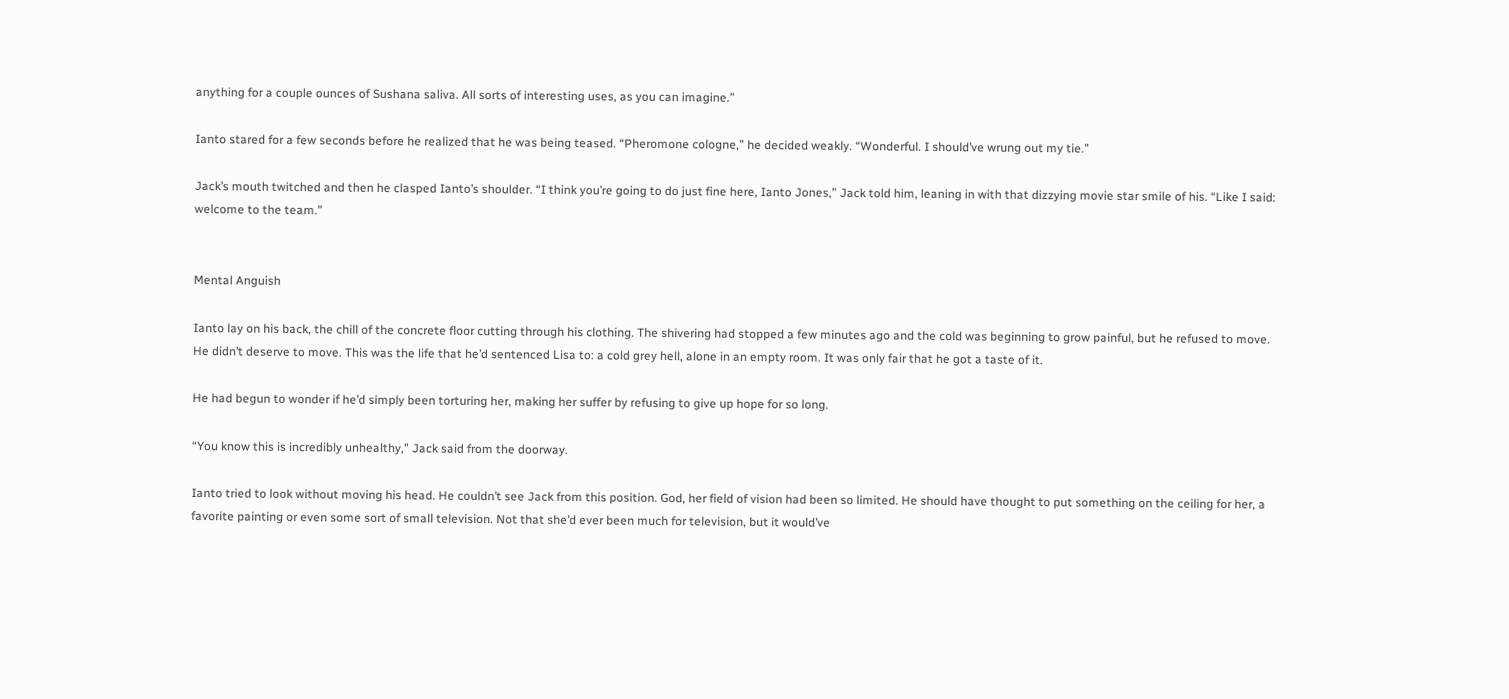anything for a couple ounces of Sushana saliva. All sorts of interesting uses, as you can imagine.”

Ianto stared for a few seconds before he realized that he was being teased. “Pheromone cologne,” he decided weakly. “Wonderful. I should’ve wrung out my tie.”

Jack’s mouth twitched and then he clasped Ianto’s shoulder. “I think you’re going to do just fine here, Ianto Jones,” Jack told him, leaning in with that dizzying movie star smile of his. “Like I said: welcome to the team.”


Mental Anguish

Ianto lay on his back, the chill of the concrete floor cutting through his clothing. The shivering had stopped a few minutes ago and the cold was beginning to grow painful, but he refused to move. He didn’t deserve to move. This was the life that he’d sentenced Lisa to: a cold grey hell, alone in an empty room. It was only fair that he got a taste of it.

He had begun to wonder if he’d simply been torturing her, making her suffer by refusing to give up hope for so long.

“You know this is incredibly unhealthy,” Jack said from the doorway.

Ianto tried to look without moving his head. He couldn’t see Jack from this position. God, her field of vision had been so limited. He should have thought to put something on the ceiling for her, a favorite painting or even some sort of small television. Not that she’d ever been much for television, but it would’ve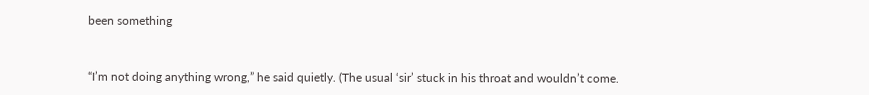been something


“I’m not doing anything wrong,” he said quietly. (The usual ‘sir’ stuck in his throat and wouldn’t come.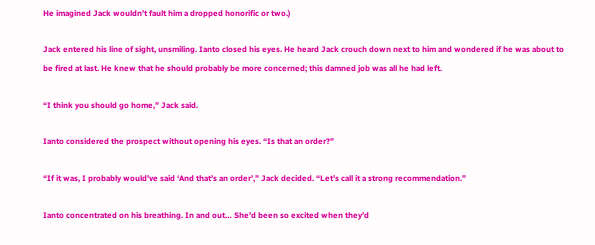He imagined Jack wouldn’t fault him a dropped honorific or two.)

Jack entered his line of sight, unsmiling. Ianto closed his eyes. He heard Jack crouch down next to him and wondered if he was about to be fired at last. He knew that he should probably be more concerned; this damned job was all he had left.

“I think you should go home,” Jack said.

Ianto considered the prospect without opening his eyes. “Is that an order?”

“If it was, I probably would’ve said ‘And that’s an order’,” Jack decided. “Let’s call it a strong recommendation.”

Ianto concentrated on his breathing. In and out… She’d been so excited when they’d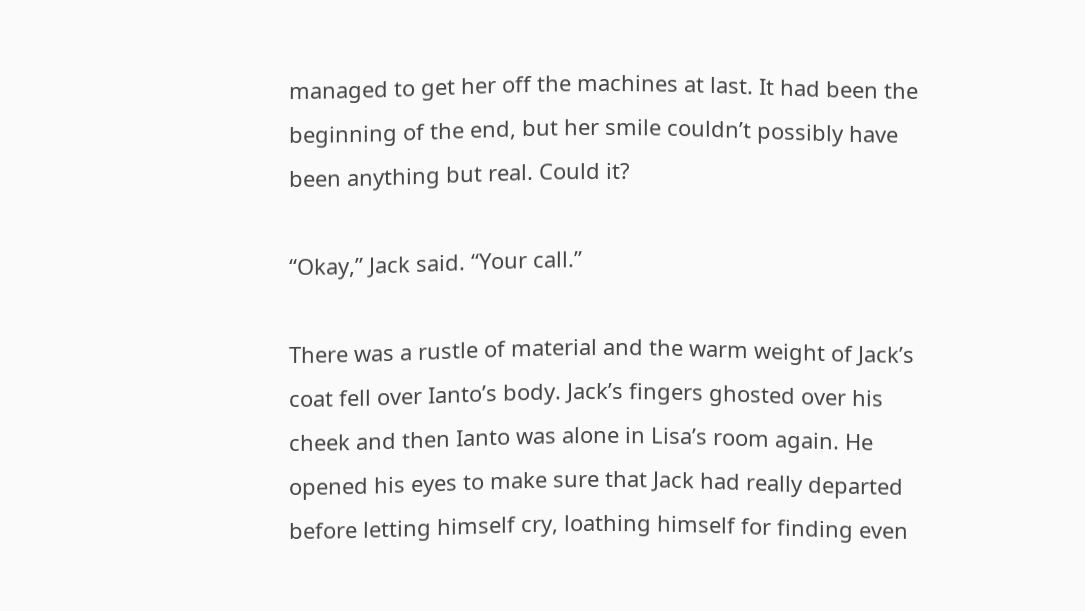managed to get her off the machines at last. It had been the beginning of the end, but her smile couldn’t possibly have been anything but real. Could it?

“Okay,” Jack said. “Your call.”

There was a rustle of material and the warm weight of Jack’s coat fell over Ianto’s body. Jack’s fingers ghosted over his cheek and then Ianto was alone in Lisa’s room again. He opened his eyes to make sure that Jack had really departed before letting himself cry, loathing himself for finding even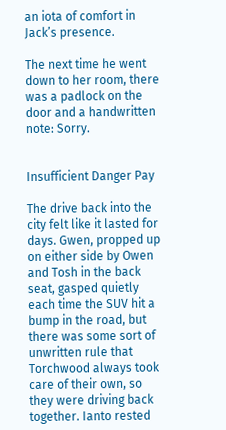an iota of comfort in Jack’s presence.

The next time he went down to her room, there was a padlock on the door and a handwritten note: Sorry.


Insufficient Danger Pay

The drive back into the city felt like it lasted for days. Gwen, propped up on either side by Owen and Tosh in the back seat, gasped quietly each time the SUV hit a bump in the road, but there was some sort of unwritten rule that Torchwood always took care of their own, so they were driving back together. Ianto rested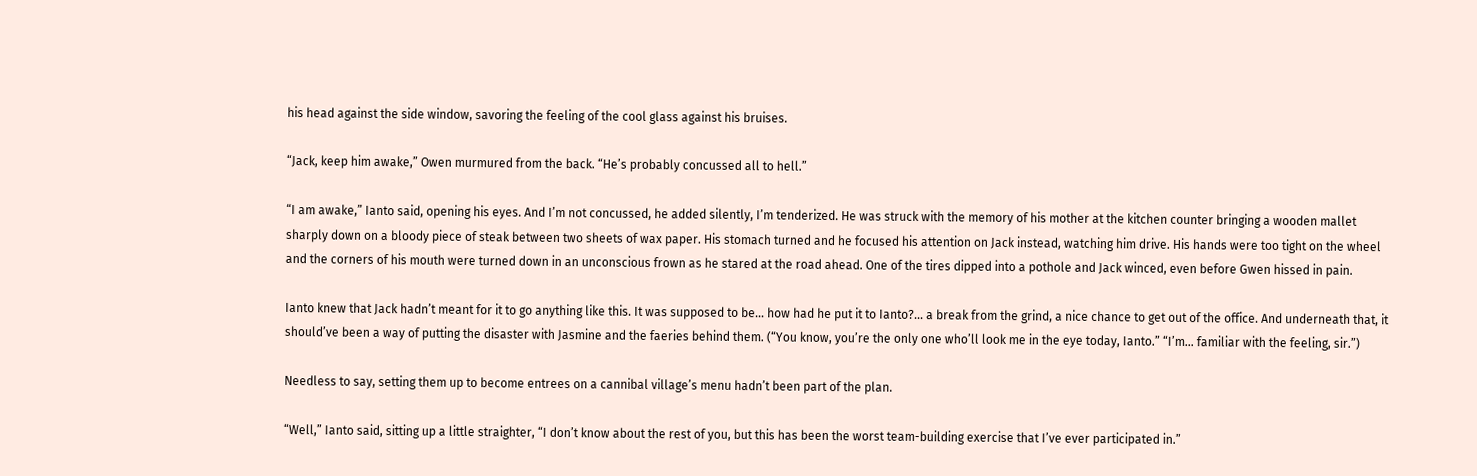his head against the side window, savoring the feeling of the cool glass against his bruises.

“Jack, keep him awake,” Owen murmured from the back. “He’s probably concussed all to hell.”

“I am awake,” Ianto said, opening his eyes. And I’m not concussed, he added silently, I’m tenderized. He was struck with the memory of his mother at the kitchen counter bringing a wooden mallet sharply down on a bloody piece of steak between two sheets of wax paper. His stomach turned and he focused his attention on Jack instead, watching him drive. His hands were too tight on the wheel and the corners of his mouth were turned down in an unconscious frown as he stared at the road ahead. One of the tires dipped into a pothole and Jack winced, even before Gwen hissed in pain.

Ianto knew that Jack hadn’t meant for it to go anything like this. It was supposed to be… how had he put it to Ianto?... a break from the grind, a nice chance to get out of the office. And underneath that, it should’ve been a way of putting the disaster with Jasmine and the faeries behind them. (“You know, you’re the only one who’ll look me in the eye today, Ianto.” “I’m… familiar with the feeling, sir.”)

Needless to say, setting them up to become entrees on a cannibal village’s menu hadn’t been part of the plan.

“Well,” Ianto said, sitting up a little straighter, “I don’t know about the rest of you, but this has been the worst team-building exercise that I’ve ever participated in.”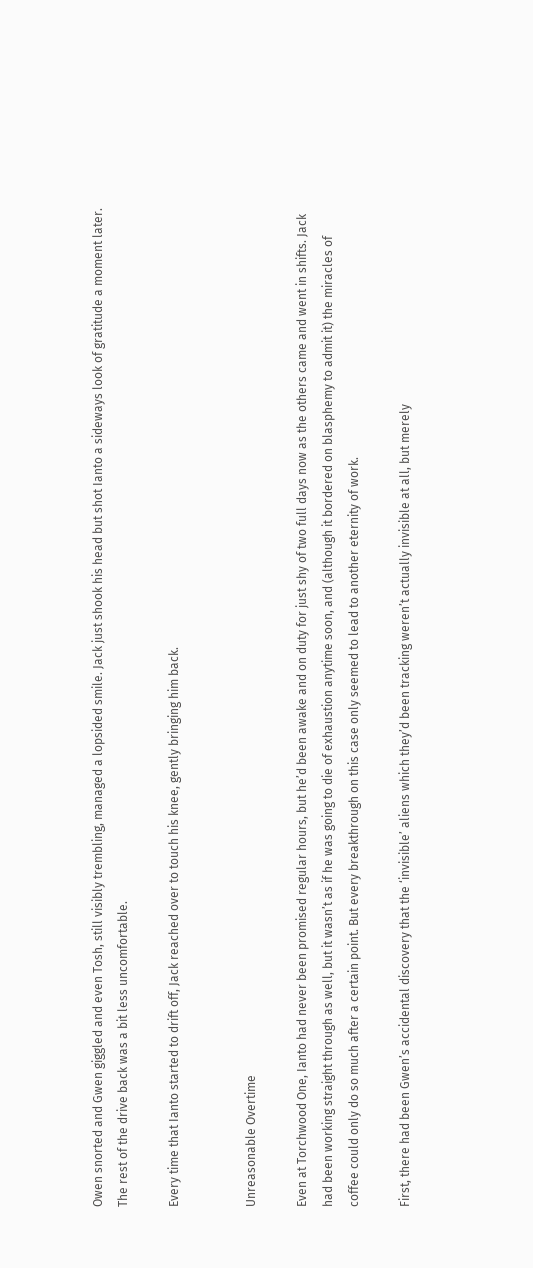Owen snorted and Gwen giggled and even Tosh, still visibly trembling, managed a lopsided smile. Jack just shook his head but shot Ianto a sideways look of gratitude a moment later. The rest of the drive back was a bit less uncomfortable.

Every time that Ianto started to drift off, Jack reached over to touch his knee, gently bringing him back.


Unreasonable Overtime

Even at Torchwood One, Ianto had never been promised regular hours, but he’d been awake and on duty for just shy of two full days now as the others came and went in shifts. Jack had been working straight through as well, but it wasn’t as if he was going to die of exhaustion anytime soon, and (although it bordered on blasphemy to admit it) the miracles of coffee could only do so much after a certain point. But every breakthrough on this case only seemed to lead to another eternity of work.

First, there had been Gwen’s accidental discovery that the ‘invisible’ aliens which they’d been tracking weren’t actually invisible at all, but merely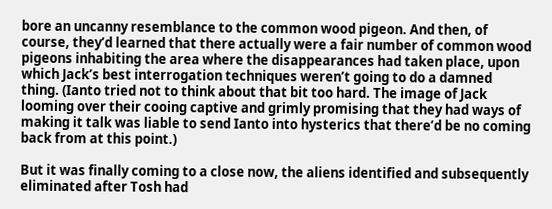bore an uncanny resemblance to the common wood pigeon. And then, of course, they’d learned that there actually were a fair number of common wood pigeons inhabiting the area where the disappearances had taken place, upon which Jack’s best interrogation techniques weren’t going to do a damned thing. (Ianto tried not to think about that bit too hard. The image of Jack looming over their cooing captive and grimly promising that they had ways of making it talk was liable to send Ianto into hysterics that there’d be no coming back from at this point.)

But it was finally coming to a close now, the aliens identified and subsequently eliminated after Tosh had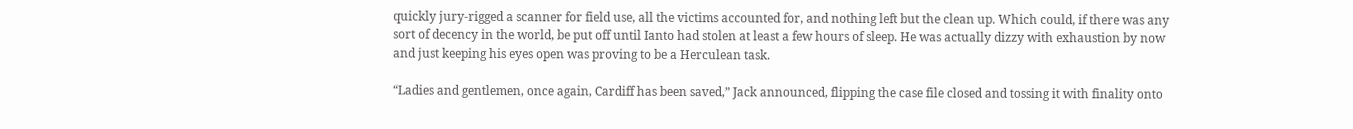quickly jury-rigged a scanner for field use, all the victims accounted for, and nothing left but the clean up. Which could, if there was any sort of decency in the world, be put off until Ianto had stolen at least a few hours of sleep. He was actually dizzy with exhaustion by now and just keeping his eyes open was proving to be a Herculean task.

“Ladies and gentlemen, once again, Cardiff has been saved,” Jack announced, flipping the case file closed and tossing it with finality onto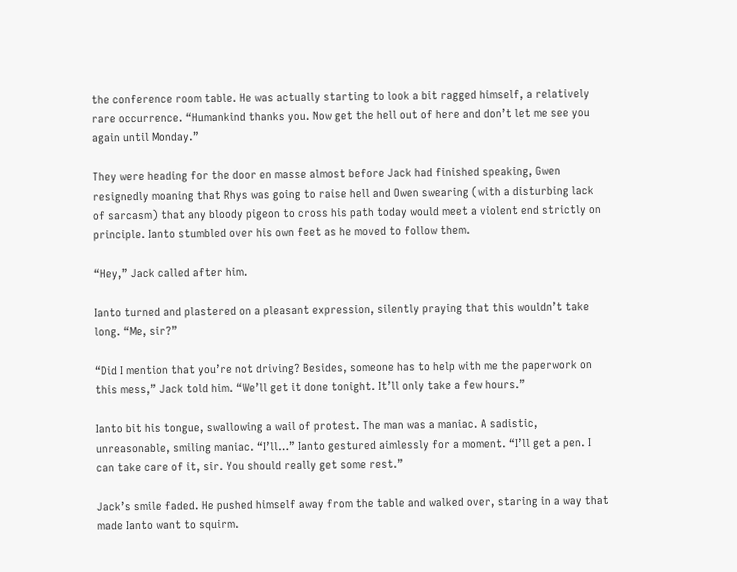the conference room table. He was actually starting to look a bit ragged himself, a relatively rare occurrence. “Humankind thanks you. Now get the hell out of here and don’t let me see you again until Monday.”

They were heading for the door en masse almost before Jack had finished speaking, Gwen resignedly moaning that Rhys was going to raise hell and Owen swearing (with a disturbing lack of sarcasm) that any bloody pigeon to cross his path today would meet a violent end strictly on principle. Ianto stumbled over his own feet as he moved to follow them.

“Hey,” Jack called after him.

Ianto turned and plastered on a pleasant expression, silently praying that this wouldn’t take long. “Me, sir?”

“Did I mention that you’re not driving? Besides, someone has to help with me the paperwork on this mess,” Jack told him. “We’ll get it done tonight. It’ll only take a few hours.”

Ianto bit his tongue, swallowing a wail of protest. The man was a maniac. A sadistic, unreasonable, smiling maniac. “I’ll…” Ianto gestured aimlessly for a moment. “I’ll get a pen. I can take care of it, sir. You should really get some rest.”

Jack’s smile faded. He pushed himself away from the table and walked over, staring in a way that made Ianto want to squirm.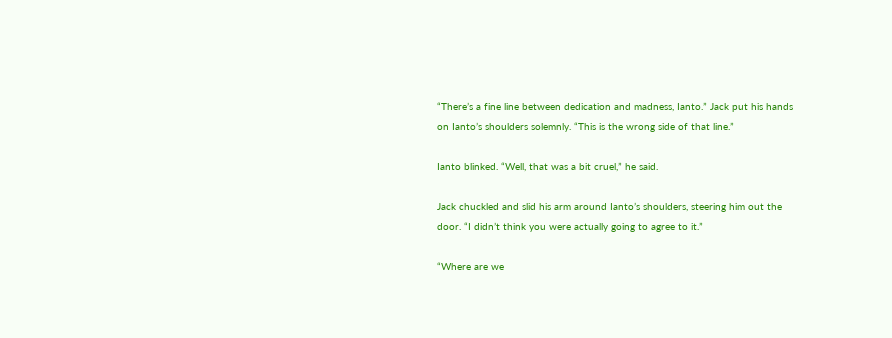“There’s a fine line between dedication and madness, Ianto.” Jack put his hands on Ianto’s shoulders solemnly. “This is the wrong side of that line.”

Ianto blinked. “Well, that was a bit cruel,” he said.

Jack chuckled and slid his arm around Ianto’s shoulders, steering him out the door. “I didn’t think you were actually going to agree to it.”

“Where are we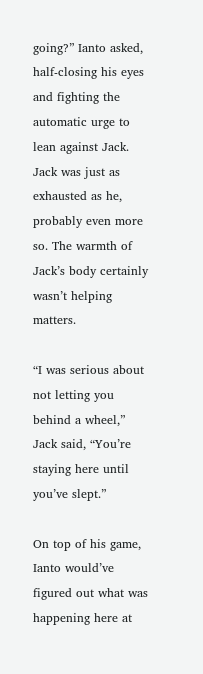going?” Ianto asked, half-closing his eyes and fighting the automatic urge to lean against Jack. Jack was just as exhausted as he, probably even more so. The warmth of Jack’s body certainly wasn’t helping matters.

“I was serious about not letting you behind a wheel,” Jack said, “You’re staying here until you’ve slept.”

On top of his game, Ianto would’ve figured out what was happening here at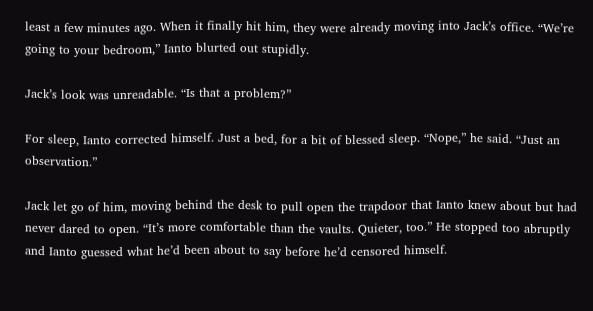least a few minutes ago. When it finally hit him, they were already moving into Jack’s office. “We’re going to your bedroom,” Ianto blurted out stupidly.

Jack’s look was unreadable. “Is that a problem?”

For sleep, Ianto corrected himself. Just a bed, for a bit of blessed sleep. “Nope,” he said. “Just an observation.”

Jack let go of him, moving behind the desk to pull open the trapdoor that Ianto knew about but had never dared to open. “It’s more comfortable than the vaults. Quieter, too.” He stopped too abruptly and Ianto guessed what he’d been about to say before he’d censored himself.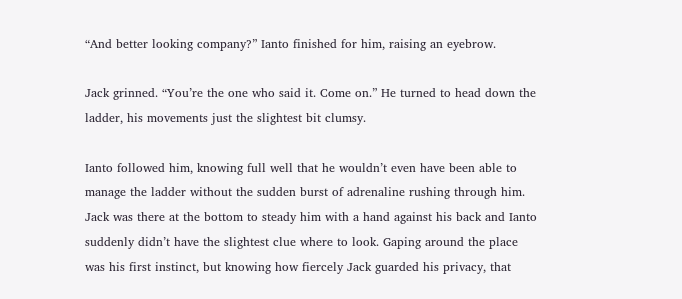“And better looking company?” Ianto finished for him, raising an eyebrow.

Jack grinned. “You’re the one who said it. Come on.” He turned to head down the ladder, his movements just the slightest bit clumsy.

Ianto followed him, knowing full well that he wouldn’t even have been able to manage the ladder without the sudden burst of adrenaline rushing through him. Jack was there at the bottom to steady him with a hand against his back and Ianto suddenly didn’t have the slightest clue where to look. Gaping around the place was his first instinct, but knowing how fiercely Jack guarded his privacy, that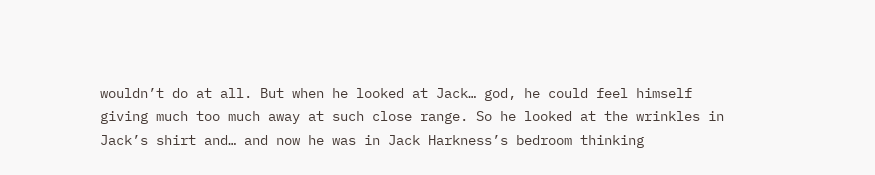wouldn’t do at all. But when he looked at Jack… god, he could feel himself giving much too much away at such close range. So he looked at the wrinkles in Jack’s shirt and… and now he was in Jack Harkness’s bedroom thinking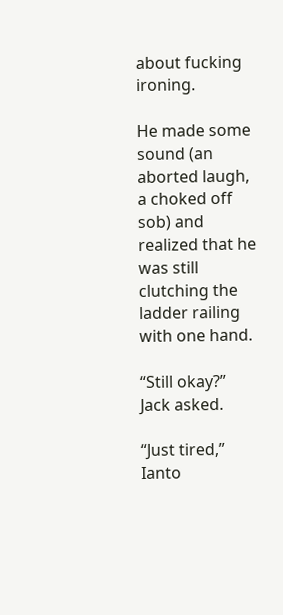about fucking ironing.

He made some sound (an aborted laugh, a choked off sob) and realized that he was still clutching the ladder railing with one hand.

“Still okay?” Jack asked.

“Just tired,” Ianto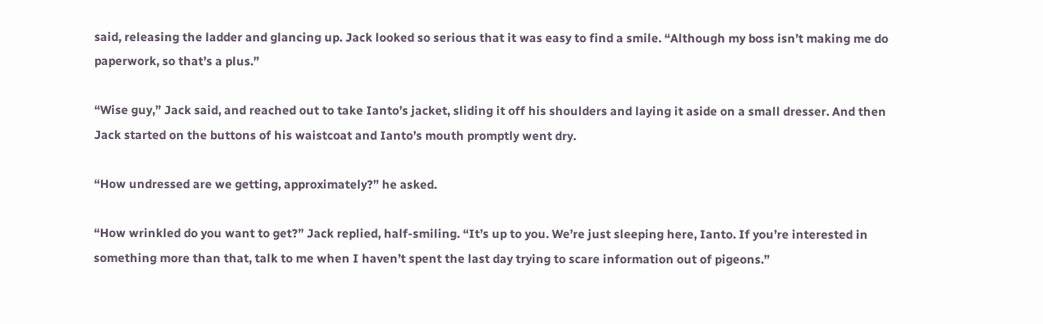said, releasing the ladder and glancing up. Jack looked so serious that it was easy to find a smile. “Although my boss isn’t making me do paperwork, so that’s a plus.”

“Wise guy,” Jack said, and reached out to take Ianto’s jacket, sliding it off his shoulders and laying it aside on a small dresser. And then Jack started on the buttons of his waistcoat and Ianto’s mouth promptly went dry.

“How undressed are we getting, approximately?” he asked.

“How wrinkled do you want to get?” Jack replied, half-smiling. “It’s up to you. We’re just sleeping here, Ianto. If you’re interested in something more than that, talk to me when I haven’t spent the last day trying to scare information out of pigeons.”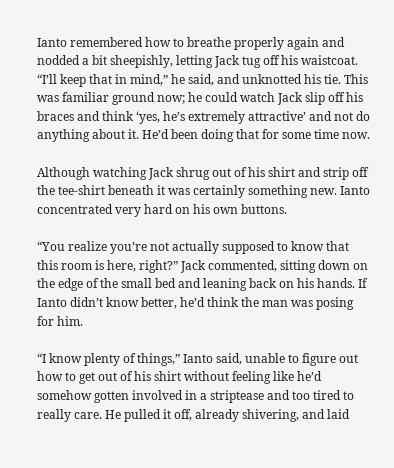Ianto remembered how to breathe properly again and nodded a bit sheepishly, letting Jack tug off his waistcoat. “I’ll keep that in mind,” he said, and unknotted his tie. This was familiar ground now; he could watch Jack slip off his braces and think ‘yes, he’s extremely attractive’ and not do anything about it. He’d been doing that for some time now.

Although watching Jack shrug out of his shirt and strip off the tee-shirt beneath it was certainly something new. Ianto concentrated very hard on his own buttons.

“You realize you’re not actually supposed to know that this room is here, right?” Jack commented, sitting down on the edge of the small bed and leaning back on his hands. If Ianto didn’t know better, he’d think the man was posing for him.

“I know plenty of things,” Ianto said, unable to figure out how to get out of his shirt without feeling like he’d somehow gotten involved in a striptease and too tired to really care. He pulled it off, already shivering, and laid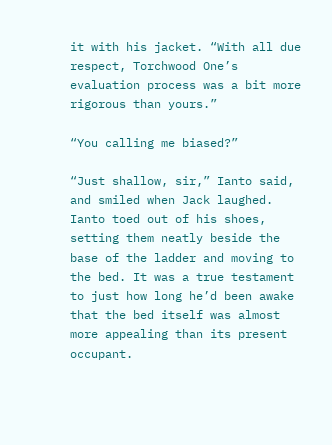it with his jacket. “With all due respect, Torchwood One’s evaluation process was a bit more rigorous than yours.”

“You calling me biased?”

“Just shallow, sir,” Ianto said, and smiled when Jack laughed. Ianto toed out of his shoes, setting them neatly beside the base of the ladder and moving to the bed. It was a true testament to just how long he’d been awake that the bed itself was almost more appealing than its present occupant.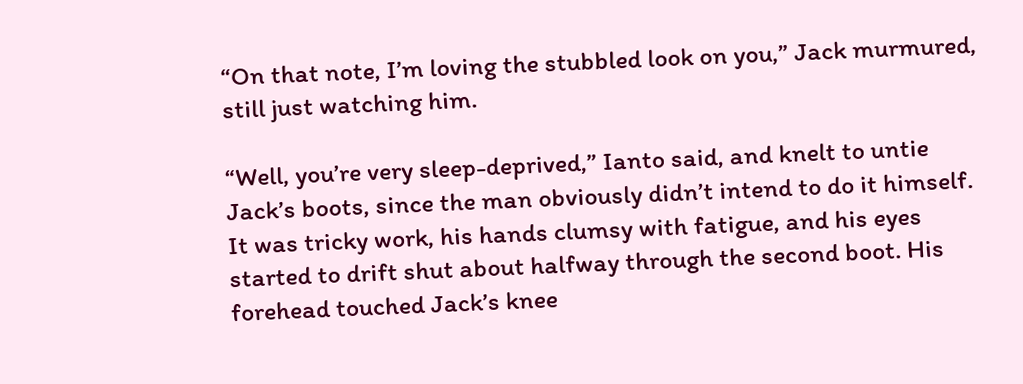“On that note, I’m loving the stubbled look on you,” Jack murmured, still just watching him.

“Well, you’re very sleep-deprived,” Ianto said, and knelt to untie Jack’s boots, since the man obviously didn’t intend to do it himself. It was tricky work, his hands clumsy with fatigue, and his eyes started to drift shut about halfway through the second boot. His forehead touched Jack’s knee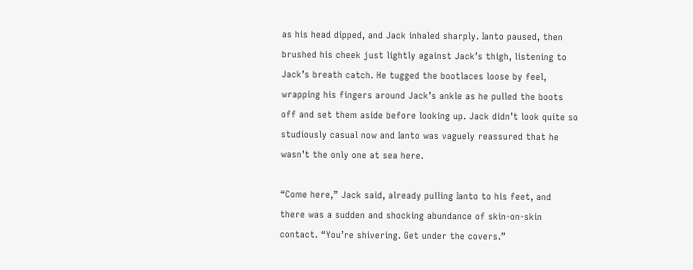as his head dipped, and Jack inhaled sharply. Ianto paused, then brushed his cheek just lightly against Jack’s thigh, listening to Jack’s breath catch. He tugged the bootlaces loose by feel, wrapping his fingers around Jack’s ankle as he pulled the boots off and set them aside before looking up. Jack didn’t look quite so studiously casual now and Ianto was vaguely reassured that he wasn’t the only one at sea here.

“Come here,” Jack said, already pulling Ianto to his feet, and there was a sudden and shocking abundance of skin-on-skin contact. “You’re shivering. Get under the covers.”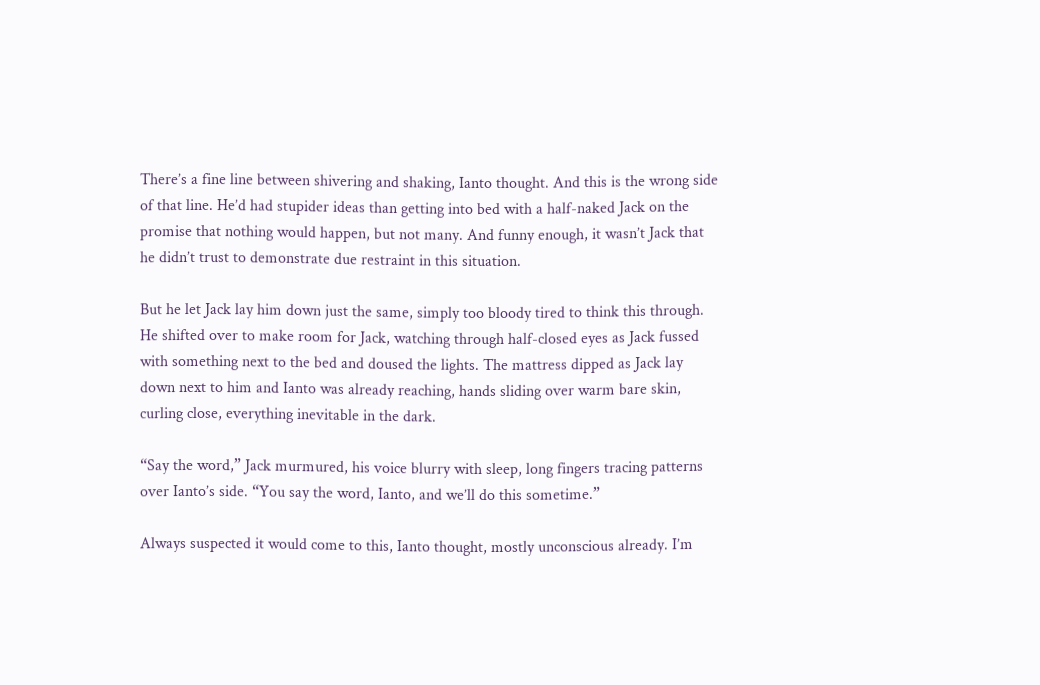There’s a fine line between shivering and shaking, Ianto thought. And this is the wrong side of that line. He’d had stupider ideas than getting into bed with a half-naked Jack on the promise that nothing would happen, but not many. And funny enough, it wasn’t Jack that he didn’t trust to demonstrate due restraint in this situation.

But he let Jack lay him down just the same, simply too bloody tired to think this through. He shifted over to make room for Jack, watching through half-closed eyes as Jack fussed with something next to the bed and doused the lights. The mattress dipped as Jack lay down next to him and Ianto was already reaching, hands sliding over warm bare skin, curling close, everything inevitable in the dark.

“Say the word,” Jack murmured, his voice blurry with sleep, long fingers tracing patterns over Ianto’s side. “You say the word, Ianto, and we’ll do this sometime.”

Always suspected it would come to this, Ianto thought, mostly unconscious already. I’m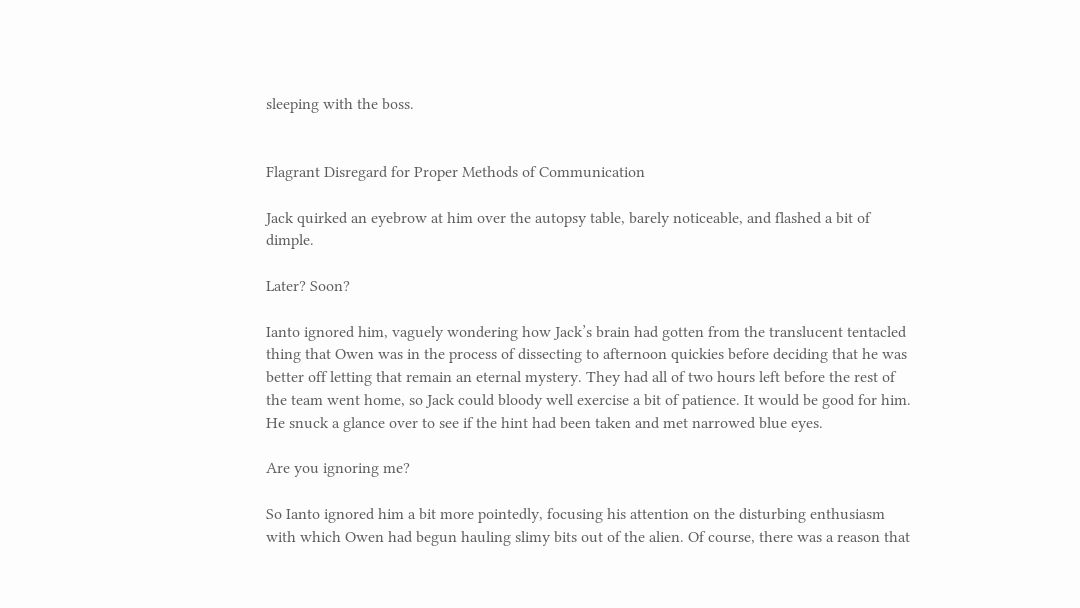sleeping with the boss.


Flagrant Disregard for Proper Methods of Communication

Jack quirked an eyebrow at him over the autopsy table, barely noticeable, and flashed a bit of dimple.

Later? Soon?

Ianto ignored him, vaguely wondering how Jack’s brain had gotten from the translucent tentacled thing that Owen was in the process of dissecting to afternoon quickies before deciding that he was better off letting that remain an eternal mystery. They had all of two hours left before the rest of the team went home, so Jack could bloody well exercise a bit of patience. It would be good for him. He snuck a glance over to see if the hint had been taken and met narrowed blue eyes.

Are you ignoring me?

So Ianto ignored him a bit more pointedly, focusing his attention on the disturbing enthusiasm with which Owen had begun hauling slimy bits out of the alien. Of course, there was a reason that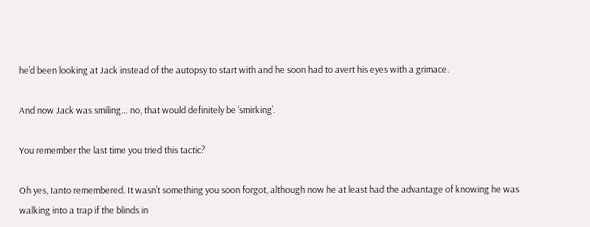he’d been looking at Jack instead of the autopsy to start with and he soon had to avert his eyes with a grimace.

And now Jack was smiling… no, that would definitely be ‘smirking’.

You remember the last time you tried this tactic?

Oh yes, Ianto remembered. It wasn’t something you soon forgot, although now he at least had the advantage of knowing he was walking into a trap if the blinds in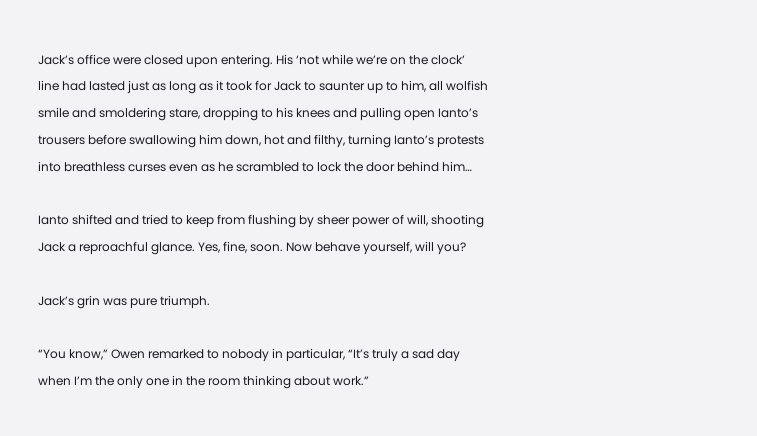Jack’s office were closed upon entering. His ‘not while we’re on the clock’ line had lasted just as long as it took for Jack to saunter up to him, all wolfish smile and smoldering stare, dropping to his knees and pulling open Ianto’s trousers before swallowing him down, hot and filthy, turning Ianto’s protests into breathless curses even as he scrambled to lock the door behind him…

Ianto shifted and tried to keep from flushing by sheer power of will, shooting Jack a reproachful glance. Yes, fine, soon. Now behave yourself, will you?

Jack’s grin was pure triumph.

“You know,” Owen remarked to nobody in particular, “It’s truly a sad day when I’m the only one in the room thinking about work.”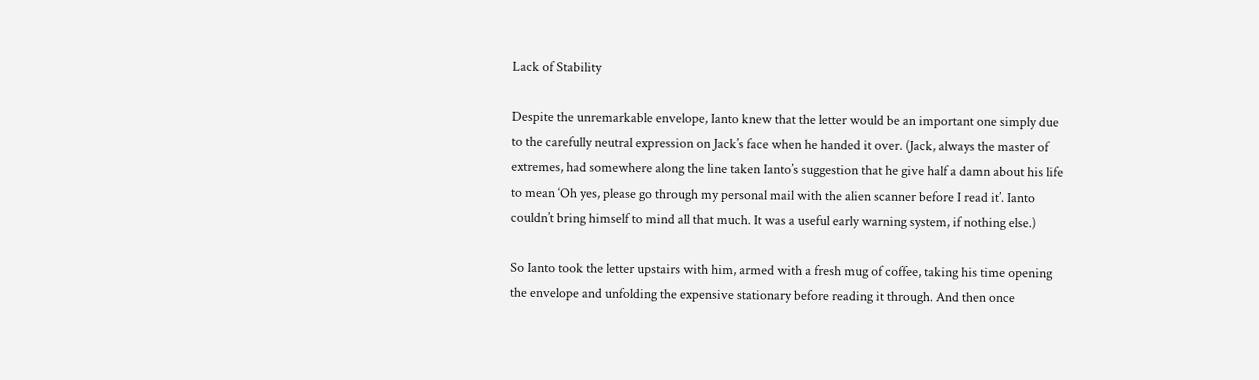Lack of Stability

Despite the unremarkable envelope, Ianto knew that the letter would be an important one simply due to the carefully neutral expression on Jack’s face when he handed it over. (Jack, always the master of extremes, had somewhere along the line taken Ianto’s suggestion that he give half a damn about his life to mean ‘Oh yes, please go through my personal mail with the alien scanner before I read it’. Ianto couldn’t bring himself to mind all that much. It was a useful early warning system, if nothing else.)

So Ianto took the letter upstairs with him, armed with a fresh mug of coffee, taking his time opening the envelope and unfolding the expensive stationary before reading it through. And then once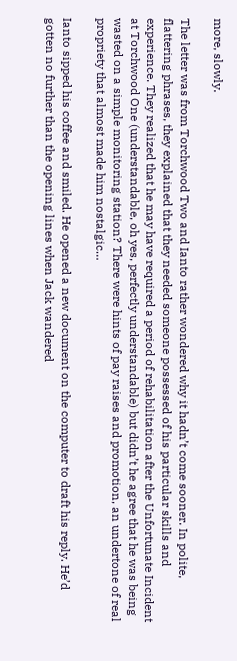more, slowly.

The letter was from Torchwood Two and Ianto rather wondered why it hadn’t come sooner. In polite, flattering phrases, they explained that they needed someone possessed of his particular skills and experience. They realized that he may have required a period of rehabilitation after the Unfortunate Incident at Torchwood One (understandable, oh yes, perfectly understandable) but didn’t he agree that he was being wasted on a simple monitoring station? There were hints of pay raises and promotion, an undertone of real propriety that almost made him nostalgic…

Ianto sipped his coffee and smiled. He opened a new document on the computer to draft his reply. He’d gotten no further than the opening lines when Jack wandered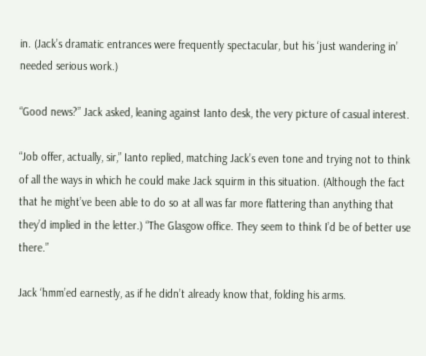in. (Jack’s dramatic entrances were frequently spectacular, but his ‘just wandering in’ needed serious work.)

“Good news?” Jack asked, leaning against Ianto desk, the very picture of casual interest.

“Job offer, actually, sir,” Ianto replied, matching Jack’s even tone and trying not to think of all the ways in which he could make Jack squirm in this situation. (Although the fact that he might’ve been able to do so at all was far more flattering than anything that they’d implied in the letter.) “The Glasgow office. They seem to think I’d be of better use there.”

Jack ‘hmm’ed earnestly, as if he didn’t already know that, folding his arms.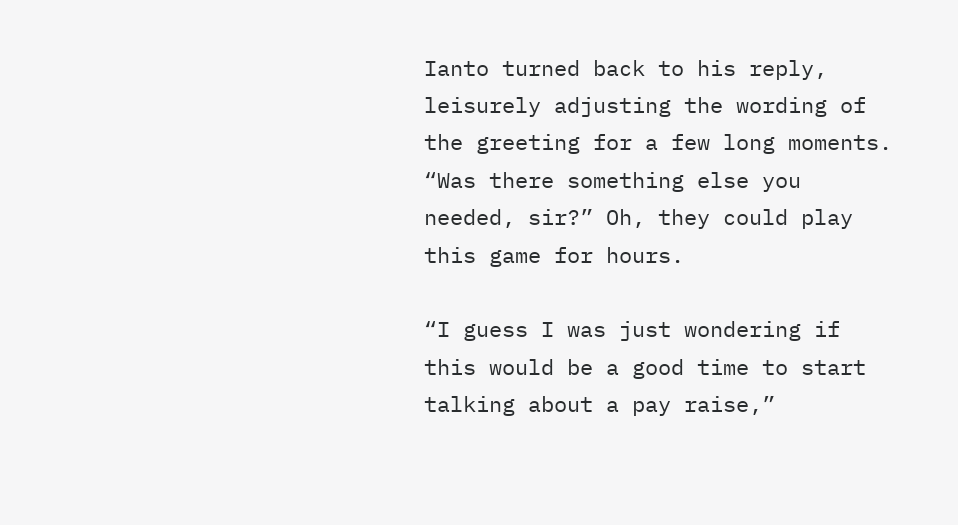Ianto turned back to his reply, leisurely adjusting the wording of the greeting for a few long moments. “Was there something else you needed, sir?” Oh, they could play this game for hours.

“I guess I was just wondering if this would be a good time to start talking about a pay raise,”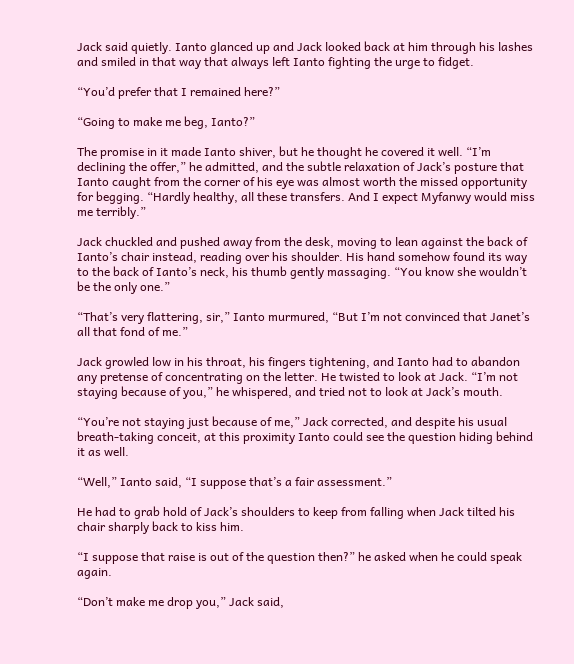Jack said quietly. Ianto glanced up and Jack looked back at him through his lashes and smiled in that way that always left Ianto fighting the urge to fidget.

“You’d prefer that I remained here?”

“Going to make me beg, Ianto?”

The promise in it made Ianto shiver, but he thought he covered it well. “I’m declining the offer,” he admitted, and the subtle relaxation of Jack’s posture that Ianto caught from the corner of his eye was almost worth the missed opportunity for begging. “Hardly healthy, all these transfers. And I expect Myfanwy would miss me terribly.”

Jack chuckled and pushed away from the desk, moving to lean against the back of Ianto’s chair instead, reading over his shoulder. His hand somehow found its way to the back of Ianto’s neck, his thumb gently massaging. “You know she wouldn’t be the only one.”

“That’s very flattering, sir,” Ianto murmured, “But I’m not convinced that Janet’s all that fond of me.”

Jack growled low in his throat, his fingers tightening, and Ianto had to abandon any pretense of concentrating on the letter. He twisted to look at Jack. “I’m not staying because of you,” he whispered, and tried not to look at Jack’s mouth.

“You’re not staying just because of me,” Jack corrected, and despite his usual breath-taking conceit, at this proximity Ianto could see the question hiding behind it as well.

“Well,” Ianto said, “I suppose that’s a fair assessment.”

He had to grab hold of Jack’s shoulders to keep from falling when Jack tilted his chair sharply back to kiss him.

“I suppose that raise is out of the question then?” he asked when he could speak again.

“Don’t make me drop you,” Jack said,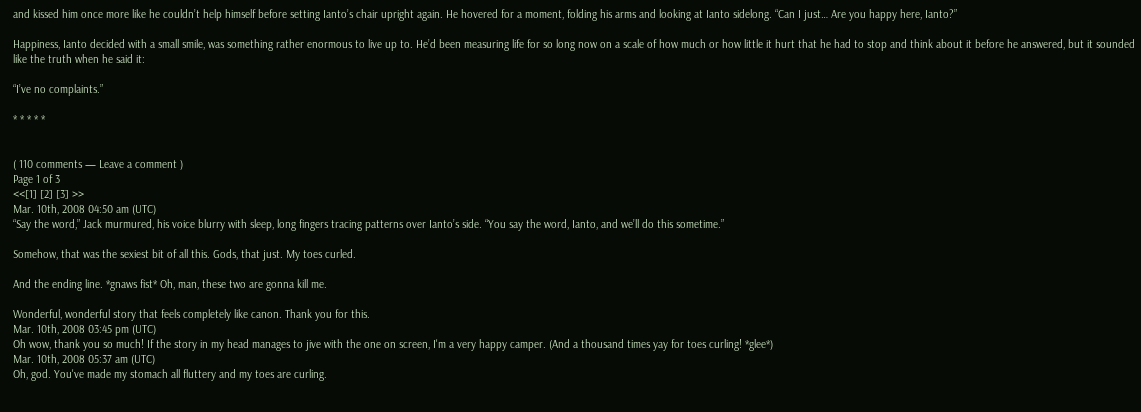and kissed him once more like he couldn’t help himself before setting Ianto’s chair upright again. He hovered for a moment, folding his arms and looking at Ianto sidelong. “Can I just… Are you happy here, Ianto?”

Happiness, Ianto decided with a small smile, was something rather enormous to live up to. He’d been measuring life for so long now on a scale of how much or how little it hurt that he had to stop and think about it before he answered, but it sounded like the truth when he said it:

“I’ve no complaints.”

* * * * *


( 110 comments — Leave a comment )
Page 1 of 3
<<[1] [2] [3] >>
Mar. 10th, 2008 04:50 am (UTC)
“Say the word,” Jack murmured, his voice blurry with sleep, long fingers tracing patterns over Ianto’s side. “You say the word, Ianto, and we’ll do this sometime.”

Somehow, that was the sexiest bit of all this. Gods, that just. My toes curled.

And the ending line. *gnaws fist* Oh, man, these two are gonna kill me.

Wonderful, wonderful story that feels completely like canon. Thank you for this.
Mar. 10th, 2008 03:45 pm (UTC)
Oh wow, thank you so much! If the story in my head manages to jive with the one on screen, I'm a very happy camper. (And a thousand times yay for toes curling! *glee*)
Mar. 10th, 2008 05:37 am (UTC)
Oh, god. You've made my stomach all fluttery and my toes are curling.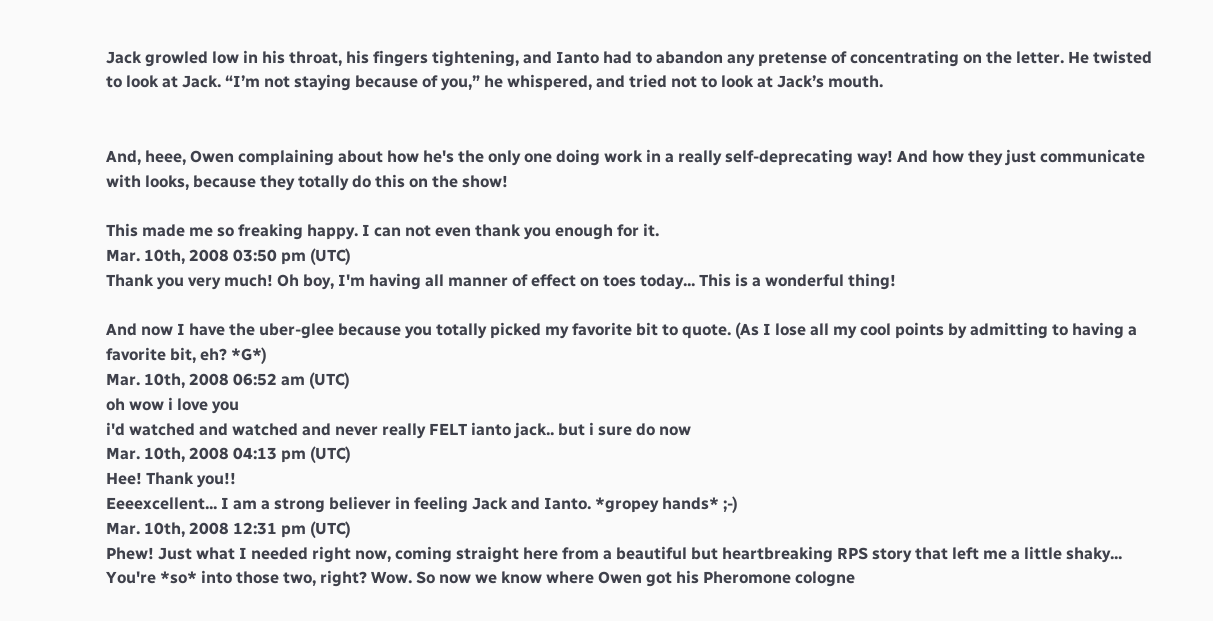Jack growled low in his throat, his fingers tightening, and Ianto had to abandon any pretense of concentrating on the letter. He twisted to look at Jack. “I’m not staying because of you,” he whispered, and tried not to look at Jack’s mouth.


And, heee, Owen complaining about how he's the only one doing work in a really self-deprecating way! And how they just communicate with looks, because they totally do this on the show!

This made me so freaking happy. I can not even thank you enough for it.
Mar. 10th, 2008 03:50 pm (UTC)
Thank you very much! Oh boy, I'm having all manner of effect on toes today... This is a wonderful thing!

And now I have the uber-glee because you totally picked my favorite bit to quote. (As I lose all my cool points by admitting to having a favorite bit, eh? *G*)
Mar. 10th, 2008 06:52 am (UTC)
oh wow i love you
i'd watched and watched and never really FELT ianto jack.. but i sure do now
Mar. 10th, 2008 04:13 pm (UTC)
Hee! Thank you!!
Eeeexcellent... I am a strong believer in feeling Jack and Ianto. *gropey hands* ;-)
Mar. 10th, 2008 12:31 pm (UTC)
Phew! Just what I needed right now, coming straight here from a beautiful but heartbreaking RPS story that left me a little shaky... You're *so* into those two, right? Wow. So now we know where Owen got his Pheromone cologne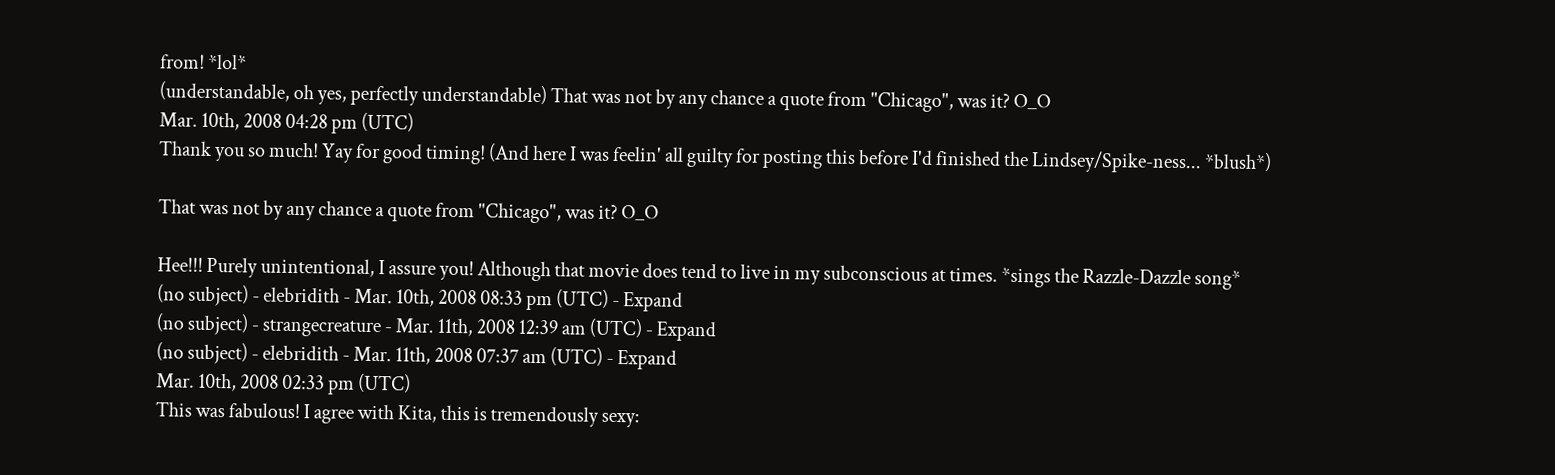from! *lol*
(understandable, oh yes, perfectly understandable) That was not by any chance a quote from "Chicago", was it? O_O
Mar. 10th, 2008 04:28 pm (UTC)
Thank you so much! Yay for good timing! (And here I was feelin' all guilty for posting this before I'd finished the Lindsey/Spike-ness... *blush*)

That was not by any chance a quote from "Chicago", was it? O_O

Hee!!! Purely unintentional, I assure you! Although that movie does tend to live in my subconscious at times. *sings the Razzle-Dazzle song*
(no subject) - elebridith - Mar. 10th, 2008 08:33 pm (UTC) - Expand
(no subject) - strangecreature - Mar. 11th, 2008 12:39 am (UTC) - Expand
(no subject) - elebridith - Mar. 11th, 2008 07:37 am (UTC) - Expand
Mar. 10th, 2008 02:33 pm (UTC)
This was fabulous! I agree with Kita, this is tremendously sexy: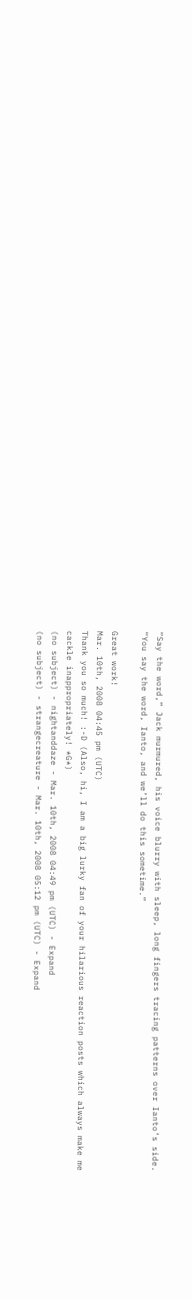“Say the word,” Jack murmured, his voice blurry with sleep, long fingers tracing patterns over Ianto’s side. “You say the word, Ianto, and we’ll do this sometime.”

Great work!
Mar. 10th, 2008 04:45 pm (UTC)
Thank you so much! :-D (Also, hi, I am a big lurky fan of your hilarious reaction posts which always make me cackle inappropriately! *G*)
(no subject) - nightanddaze - Mar. 10th, 2008 04:49 pm (UTC) - Expand
(no subject) - strangecreature - Mar. 10th, 2008 05:12 pm (UTC) - Expand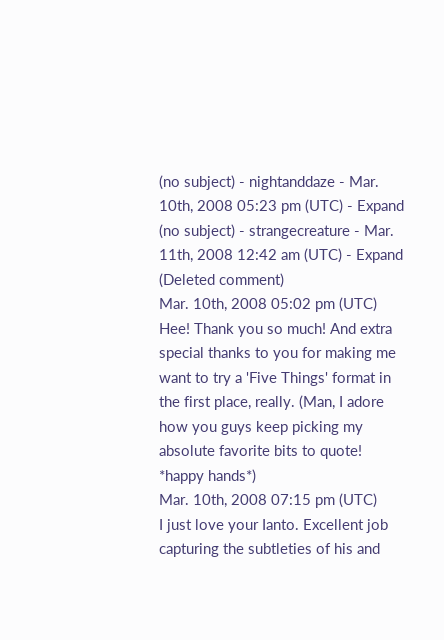(no subject) - nightanddaze - Mar. 10th, 2008 05:23 pm (UTC) - Expand
(no subject) - strangecreature - Mar. 11th, 2008 12:42 am (UTC) - Expand
(Deleted comment)
Mar. 10th, 2008 05:02 pm (UTC)
Hee! Thank you so much! And extra special thanks to you for making me want to try a 'Five Things' format in the first place, really. (Man, I adore how you guys keep picking my absolute favorite bits to quote! *happy hands*)
Mar. 10th, 2008 07:15 pm (UTC)
I just love your Ianto. Excellent job capturing the subtleties of his and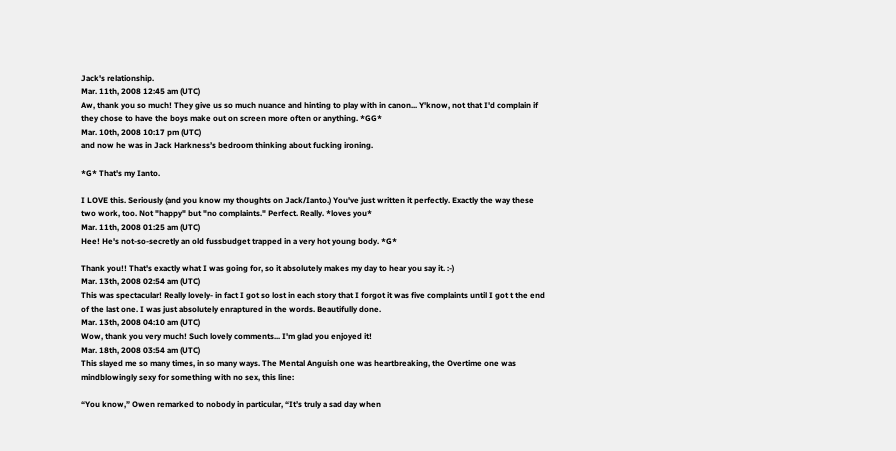Jack's relationship.
Mar. 11th, 2008 12:45 am (UTC)
Aw, thank you so much! They give us so much nuance and hinting to play with in canon... Y'know, not that I'd complain if they chose to have the boys make out on screen more often or anything. *GG*
Mar. 10th, 2008 10:17 pm (UTC)
and now he was in Jack Harkness’s bedroom thinking about fucking ironing.

*G* That's my Ianto.

I LOVE this. Seriously (and you know my thoughts on Jack/Ianto.) You've just written it perfectly. Exactly the way these two work, too. Not "happy" but "no complaints." Perfect. Really. *loves you*
Mar. 11th, 2008 01:25 am (UTC)
Hee! He's not-so-secretly an old fussbudget trapped in a very hot young body. *G*

Thank you!! That's exactly what I was going for, so it absolutely makes my day to hear you say it. :-)
Mar. 13th, 2008 02:54 am (UTC)
This was spectacular! Really lovely- in fact I got so lost in each story that I forgot it was five complaints until I got t the end of the last one. I was just absolutely enraptured in the words. Beautifully done.
Mar. 13th, 2008 04:10 am (UTC)
Wow, thank you very much! Such lovely comments... I'm glad you enjoyed it!
Mar. 18th, 2008 03:54 am (UTC)
This slayed me so many times, in so many ways. The Mental Anguish one was heartbreaking, the Overtime one was mindblowingly sexy for something with no sex, this line:

“You know,” Owen remarked to nobody in particular, “It’s truly a sad day when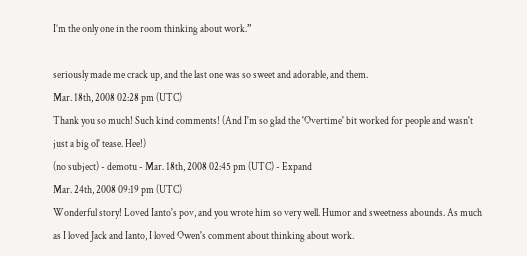I’m the only one in the room thinking about work.”

seriously made me crack up, and the last one was so sweet and adorable, and them.
Mar. 18th, 2008 02:28 pm (UTC)
Thank you so much! Such kind comments! (And I'm so glad the 'Overtime' bit worked for people and wasn't just a big ol' tease. Hee!)
(no subject) - demotu - Mar. 18th, 2008 02:45 pm (UTC) - Expand
Mar. 24th, 2008 09:19 pm (UTC)
Wonderful story! Loved Ianto's pov, and you wrote him so very well. Humor and sweetness abounds. As much as I loved Jack and Ianto, I loved Owen's comment about thinking about work.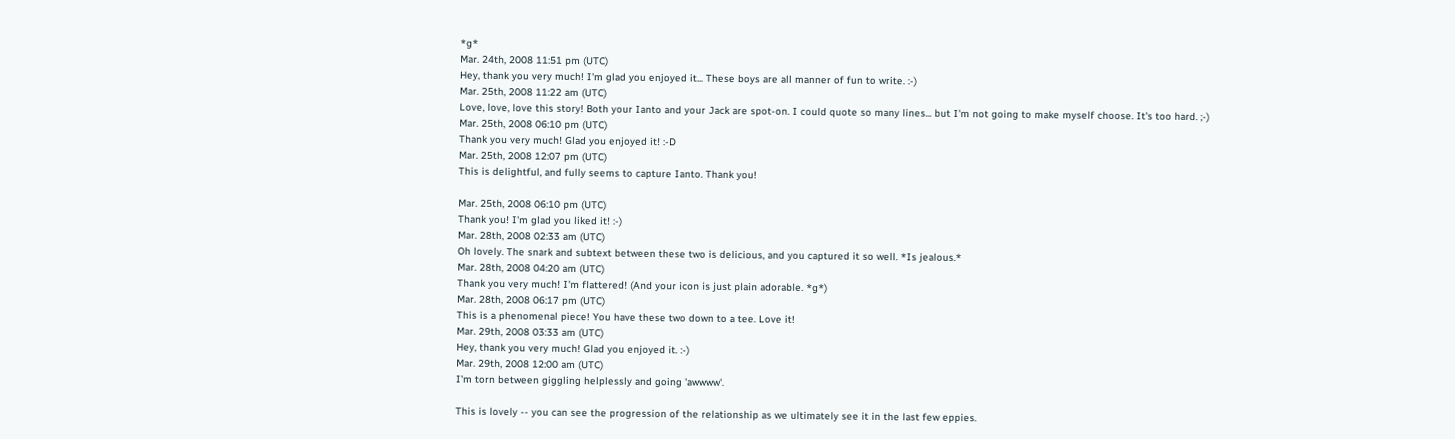*g*
Mar. 24th, 2008 11:51 pm (UTC)
Hey, thank you very much! I'm glad you enjoyed it... These boys are all manner of fun to write. :-)
Mar. 25th, 2008 11:22 am (UTC)
Love, love, love this story! Both your Ianto and your Jack are spot-on. I could quote so many lines... but I'm not going to make myself choose. It's too hard. ;-)
Mar. 25th, 2008 06:10 pm (UTC)
Thank you very much! Glad you enjoyed it! :-D
Mar. 25th, 2008 12:07 pm (UTC)
This is delightful, and fully seems to capture Ianto. Thank you!

Mar. 25th, 2008 06:10 pm (UTC)
Thank you! I'm glad you liked it! :-)
Mar. 28th, 2008 02:33 am (UTC)
Oh lovely. The snark and subtext between these two is delicious, and you captured it so well. *Is jealous.*
Mar. 28th, 2008 04:20 am (UTC)
Thank you very much! I'm flattered! (And your icon is just plain adorable. *g*)
Mar. 28th, 2008 06:17 pm (UTC)
This is a phenomenal piece! You have these two down to a tee. Love it!
Mar. 29th, 2008 03:33 am (UTC)
Hey, thank you very much! Glad you enjoyed it. :-)
Mar. 29th, 2008 12:00 am (UTC)
I'm torn between giggling helplessly and going 'awwww'.

This is lovely -- you can see the progression of the relationship as we ultimately see it in the last few eppies.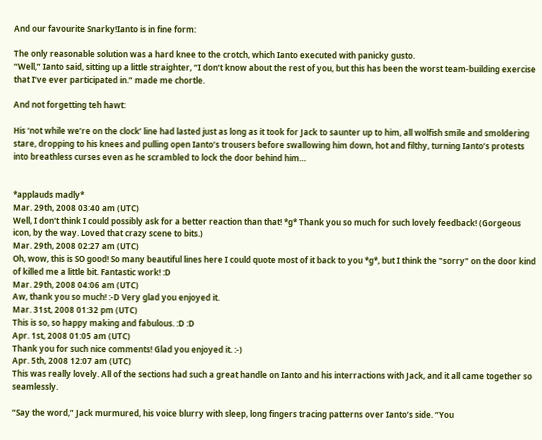And our favourite Snarky!Ianto is in fine form:

The only reasonable solution was a hard knee to the crotch, which Ianto executed with panicky gusto.
“Well,” Ianto said, sitting up a little straighter, “I don’t know about the rest of you, but this has been the worst team-building exercise that I’ve ever participated in.” made me chortle.

And not forgetting teh hawt:

His ‘not while we’re on the clock’ line had lasted just as long as it took for Jack to saunter up to him, all wolfish smile and smoldering stare, dropping to his knees and pulling open Ianto’s trousers before swallowing him down, hot and filthy, turning Ianto’s protests into breathless curses even as he scrambled to lock the door behind him…


*applauds madly*
Mar. 29th, 2008 03:40 am (UTC)
Well, I don't think I could possibly ask for a better reaction than that! *g* Thank you so much for such lovely feedback! (Gorgeous icon, by the way. Loved that crazy scene to bits.)
Mar. 29th, 2008 02:27 am (UTC)
Oh, wow, this is SO good! So many beautiful lines here I could quote most of it back to you *g*, but I think the "sorry" on the door kind of killed me a little bit. Fantastic work! :D
Mar. 29th, 2008 04:06 am (UTC)
Aw, thank you so much! :-D Very glad you enjoyed it.
Mar. 31st, 2008 01:32 pm (UTC)
This is so, so happy making and fabulous. :D :D
Apr. 1st, 2008 01:05 am (UTC)
Thank you for such nice comments! Glad you enjoyed it. :-)
Apr. 5th, 2008 12:07 am (UTC)
This was really lovely. All of the sections had such a great handle on Ianto and his interractions with Jack, and it all came together so seamlessly.

“Say the word,” Jack murmured, his voice blurry with sleep, long fingers tracing patterns over Ianto’s side. “You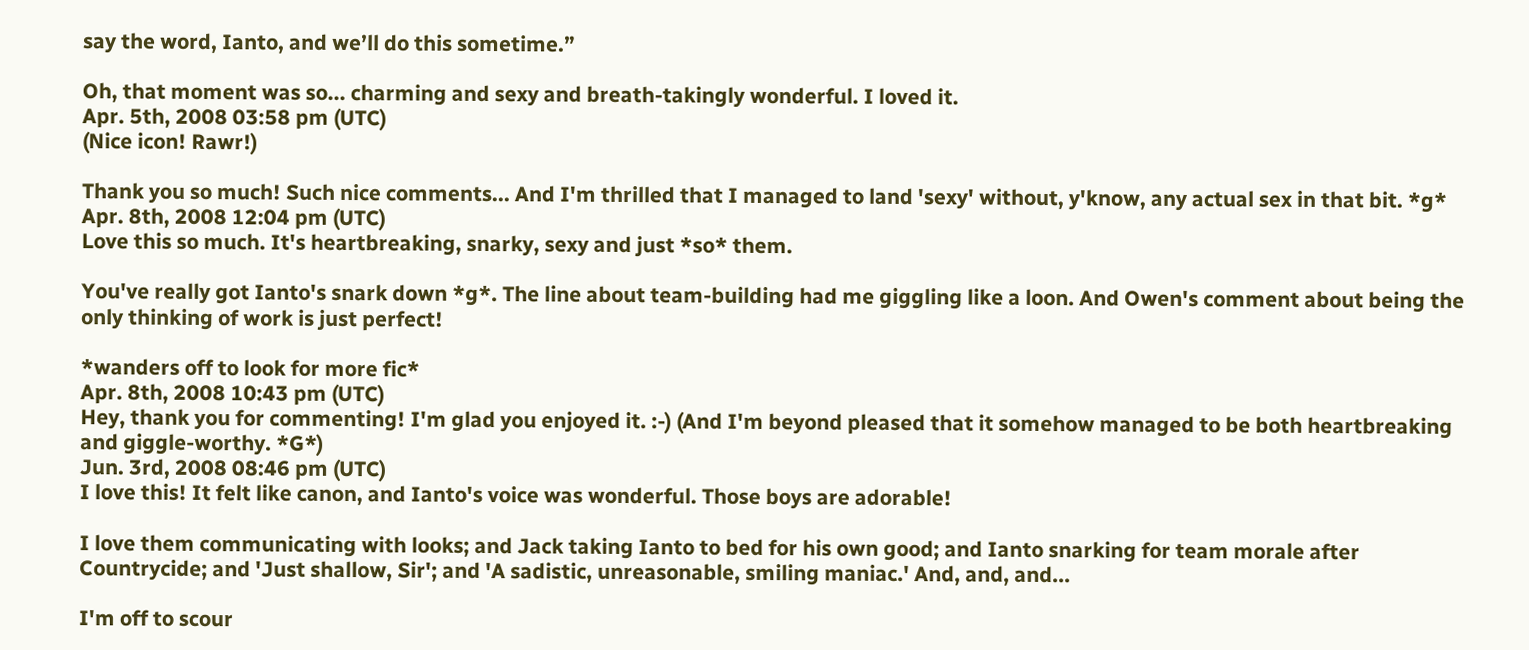say the word, Ianto, and we’ll do this sometime.”

Oh, that moment was so... charming and sexy and breath-takingly wonderful. I loved it.
Apr. 5th, 2008 03:58 pm (UTC)
(Nice icon! Rawr!)

Thank you so much! Such nice comments... And I'm thrilled that I managed to land 'sexy' without, y'know, any actual sex in that bit. *g*
Apr. 8th, 2008 12:04 pm (UTC)
Love this so much. It's heartbreaking, snarky, sexy and just *so* them.

You've really got Ianto's snark down *g*. The line about team-building had me giggling like a loon. And Owen's comment about being the only thinking of work is just perfect!

*wanders off to look for more fic*
Apr. 8th, 2008 10:43 pm (UTC)
Hey, thank you for commenting! I'm glad you enjoyed it. :-) (And I'm beyond pleased that it somehow managed to be both heartbreaking and giggle-worthy. *G*)
Jun. 3rd, 2008 08:46 pm (UTC)
I love this! It felt like canon, and Ianto's voice was wonderful. Those boys are adorable!

I love them communicating with looks; and Jack taking Ianto to bed for his own good; and Ianto snarking for team morale after Countrycide; and 'Just shallow, Sir'; and 'A sadistic, unreasonable, smiling maniac.' And, and, and...

I'm off to scour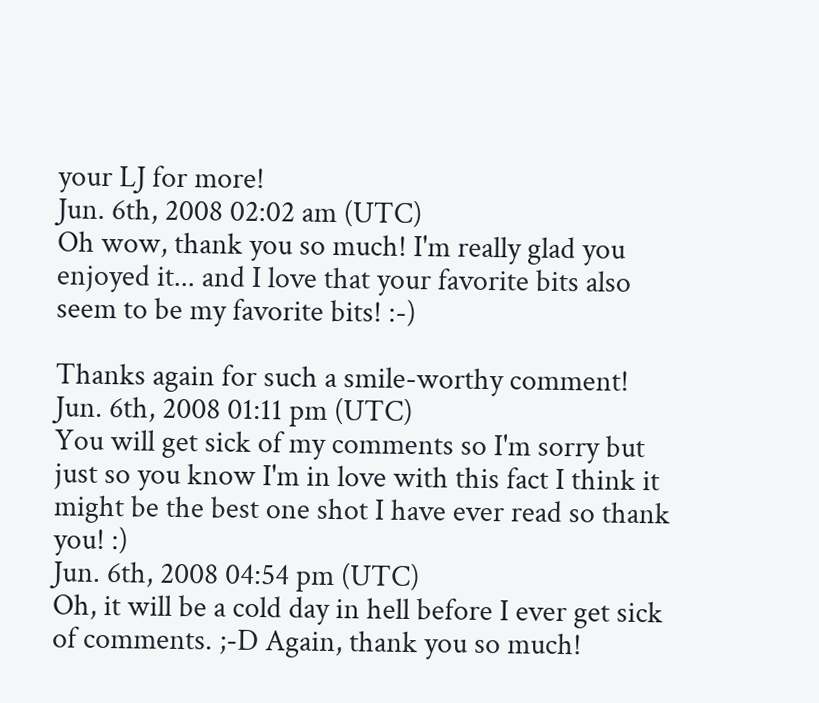your LJ for more!
Jun. 6th, 2008 02:02 am (UTC)
Oh wow, thank you so much! I'm really glad you enjoyed it... and I love that your favorite bits also seem to be my favorite bits! :-)

Thanks again for such a smile-worthy comment!
Jun. 6th, 2008 01:11 pm (UTC)
You will get sick of my comments so I'm sorry but just so you know I'm in love with this fact I think it might be the best one shot I have ever read so thank you! :)
Jun. 6th, 2008 04:54 pm (UTC)
Oh, it will be a cold day in hell before I ever get sick of comments. ;-D Again, thank you so much!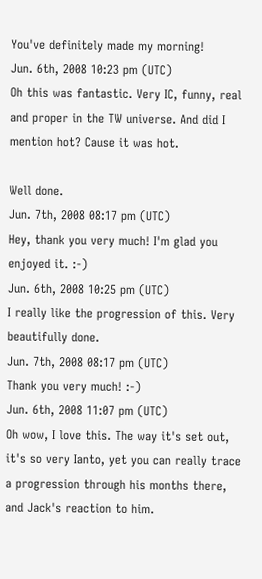You've definitely made my morning!
Jun. 6th, 2008 10:23 pm (UTC)
Oh this was fantastic. Very IC, funny, real and proper in the TW universe. And did I mention hot? Cause it was hot.

Well done.
Jun. 7th, 2008 08:17 pm (UTC)
Hey, thank you very much! I'm glad you enjoyed it. :-)
Jun. 6th, 2008 10:25 pm (UTC)
I really like the progression of this. Very beautifully done.
Jun. 7th, 2008 08:17 pm (UTC)
Thank you very much! :-)
Jun. 6th, 2008 11:07 pm (UTC)
Oh wow, I love this. The way it's set out, it's so very Ianto, yet you can really trace a progression through his months there, and Jack's reaction to him.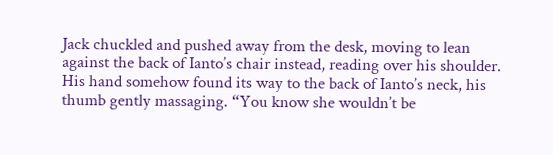Jack chuckled and pushed away from the desk, moving to lean against the back of Ianto’s chair instead, reading over his shoulder. His hand somehow found its way to the back of Ianto’s neck, his thumb gently massaging. “You know she wouldn’t be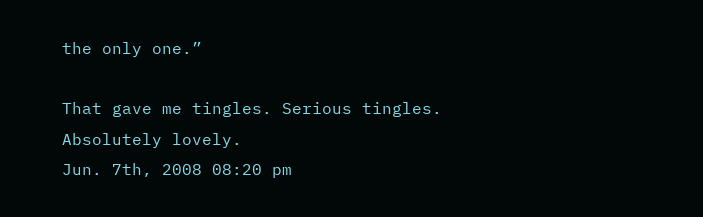the only one.”

That gave me tingles. Serious tingles. Absolutely lovely.
Jun. 7th, 2008 08:20 pm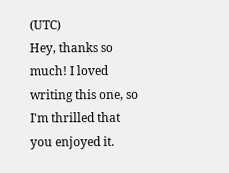(UTC)
Hey, thanks so much! I loved writing this one, so I'm thrilled that you enjoyed it.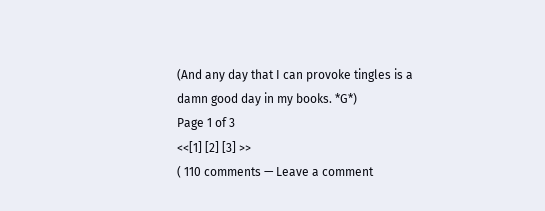(And any day that I can provoke tingles is a damn good day in my books. *G*)
Page 1 of 3
<<[1] [2] [3] >>
( 110 comments — Leave a comment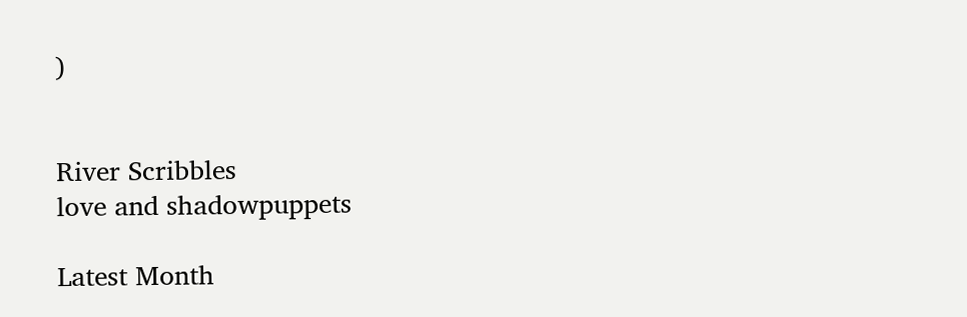)


River Scribbles
love and shadowpuppets

Latest Month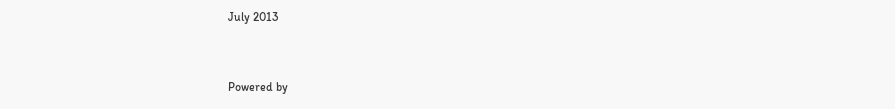July 2013


Powered by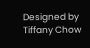Designed by Tiffany Chow